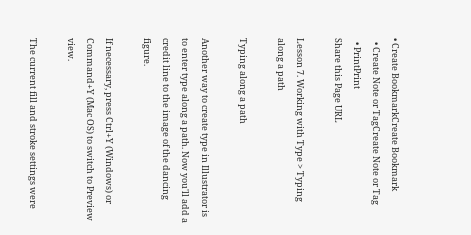• Create BookmarkCreate Bookmark
  • Create Note or TagCreate Note or Tag
  • PrintPrint
Share this Page URL

Lesson 7. Working with Type > Typing along a path

Typing along a path

Another way to create type in Illustrator is to enter type along a path. Now you'll add a credit line to the image of the dancing figure.

If necessary, press Ctrl+Y (Windows) or Command+Y (Mac OS) to switch to Preview view.

The current fill and stroke settings were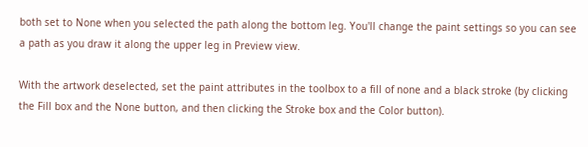both set to None when you selected the path along the bottom leg. You'll change the paint settings so you can see a path as you draw it along the upper leg in Preview view.

With the artwork deselected, set the paint attributes in the toolbox to a fill of none and a black stroke (by clicking the Fill box and the None button, and then clicking the Stroke box and the Color button).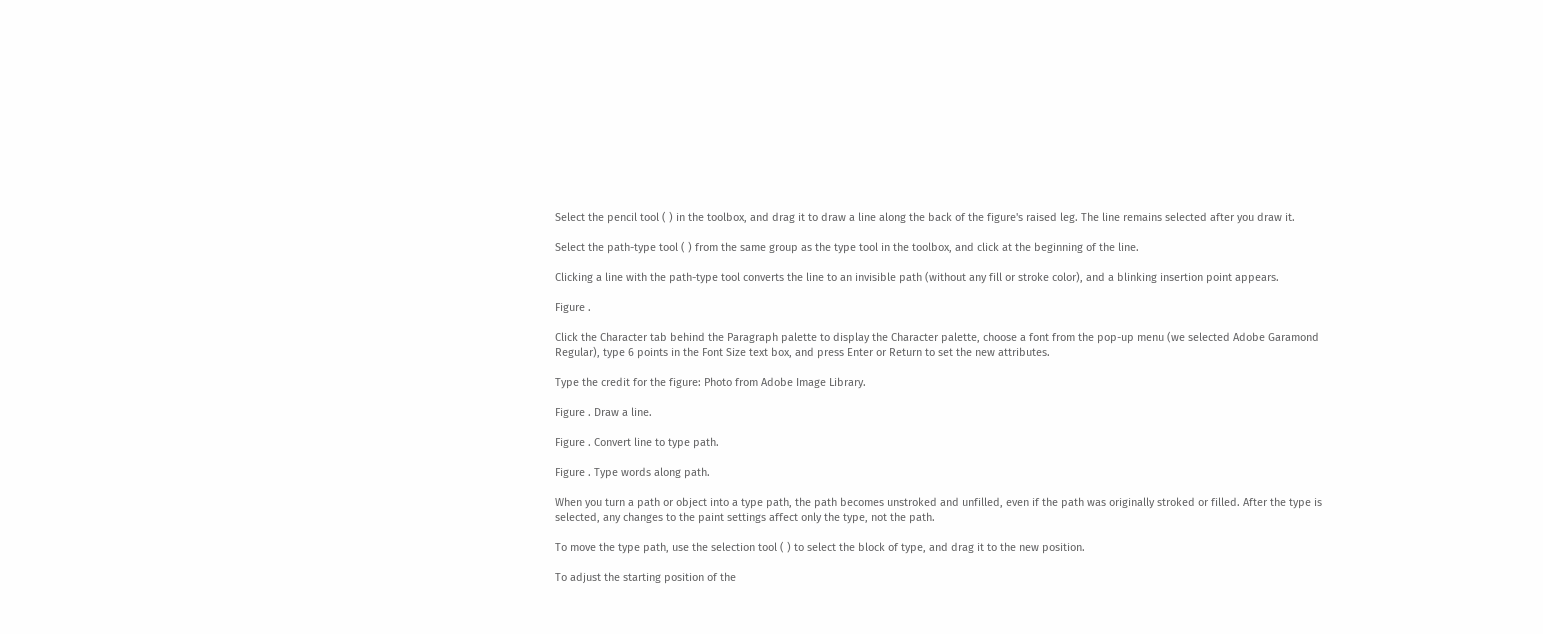Select the pencil tool ( ) in the toolbox, and drag it to draw a line along the back of the figure's raised leg. The line remains selected after you draw it.

Select the path-type tool ( ) from the same group as the type tool in the toolbox, and click at the beginning of the line.

Clicking a line with the path-type tool converts the line to an invisible path (without any fill or stroke color), and a blinking insertion point appears.

Figure .

Click the Character tab behind the Paragraph palette to display the Character palette, choose a font from the pop-up menu (we selected Adobe Garamond Regular), type 6 points in the Font Size text box, and press Enter or Return to set the new attributes.

Type the credit for the figure: Photo from Adobe Image Library.

Figure . Draw a line.

Figure . Convert line to type path.

Figure . Type words along path.

When you turn a path or object into a type path, the path becomes unstroked and unfilled, even if the path was originally stroked or filled. After the type is selected, any changes to the paint settings affect only the type, not the path.

To move the type path, use the selection tool ( ) to select the block of type, and drag it to the new position.

To adjust the starting position of the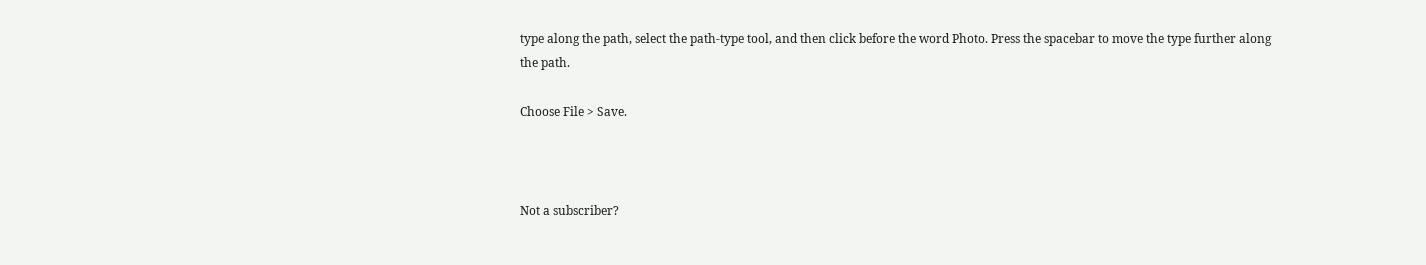type along the path, select the path-type tool, and then click before the word Photo. Press the spacebar to move the type further along the path.

Choose File > Save.



Not a subscriber?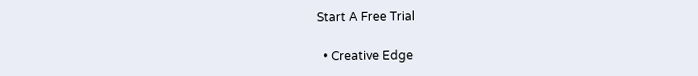Start A Free Trial

  • Creative Edge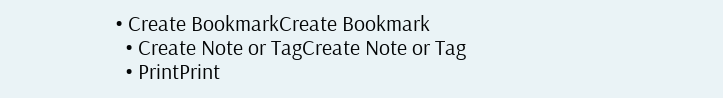• Create BookmarkCreate Bookmark
  • Create Note or TagCreate Note or Tag
  • PrintPrint